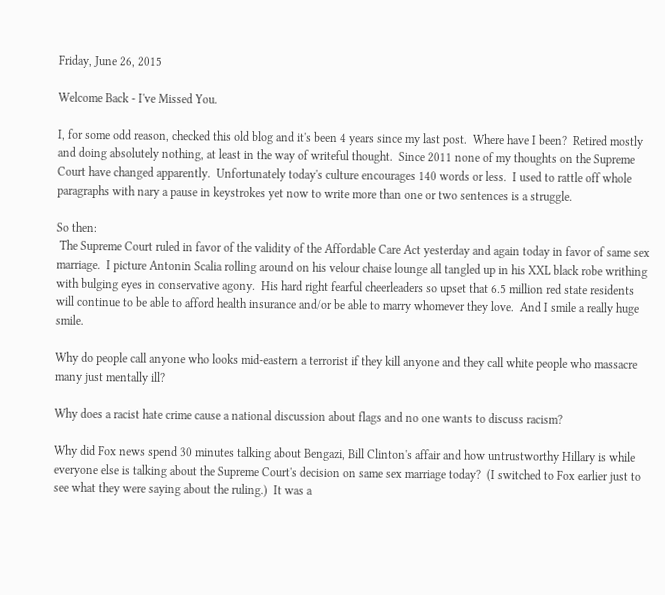Friday, June 26, 2015

Welcome Back - I've Missed You.

I, for some odd reason, checked this old blog and it's been 4 years since my last post.  Where have I been?  Retired mostly and doing absolutely nothing, at least in the way of writeful thought.  Since 2011 none of my thoughts on the Supreme Court have changed apparently.  Unfortunately today's culture encourages 140 words or less.  I used to rattle off whole paragraphs with nary a pause in keystrokes yet now to write more than one or two sentences is a struggle.

So then:
 The Supreme Court ruled in favor of the validity of the Affordable Care Act yesterday and again today in favor of same sex marriage.  I picture Antonin Scalia rolling around on his velour chaise lounge all tangled up in his XXL black robe writhing with bulging eyes in conservative agony.  His hard right fearful cheerleaders so upset that 6.5 million red state residents will continue to be able to afford health insurance and/or be able to marry whomever they love.  And I smile a really huge smile.

Why do people call anyone who looks mid-eastern a terrorist if they kill anyone and they call white people who massacre many just mentally ill?

Why does a racist hate crime cause a national discussion about flags and no one wants to discuss racism?

Why did Fox news spend 30 minutes talking about Bengazi, Bill Clinton's affair and how untrustworthy Hillary is while everyone else is talking about the Supreme Court's decision on same sex marriage today?  (I switched to Fox earlier just to see what they were saying about the ruling.)  It was a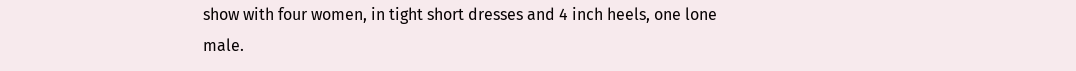show with four women, in tight short dresses and 4 inch heels, one lone male.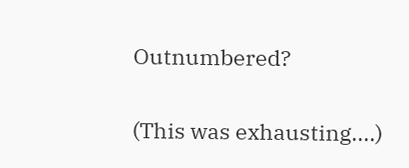Outnumbered?

(This was exhausting....)